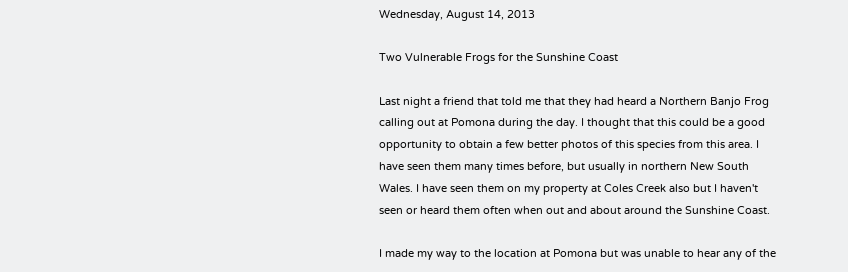Wednesday, August 14, 2013

Two Vulnerable Frogs for the Sunshine Coast

Last night a friend that told me that they had heard a Northern Banjo Frog calling out at Pomona during the day. I thought that this could be a good opportunity to obtain a few better photos of this species from this area. I have seen them many times before, but usually in northern New South Wales. I have seen them on my property at Coles Creek also but I haven't seen or heard them often when out and about around the Sunshine Coast.

I made my way to the location at Pomona but was unable to hear any of the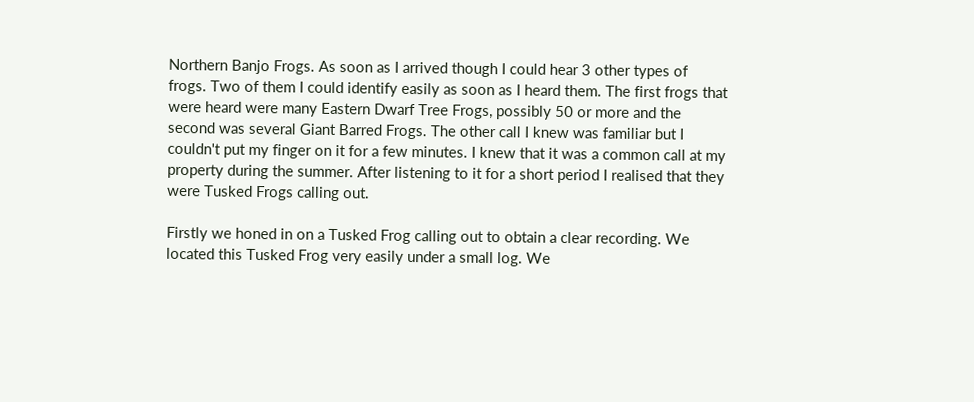Northern Banjo Frogs. As soon as I arrived though I could hear 3 other types of frogs. Two of them I could identify easily as soon as I heard them. The first frogs that were heard were many Eastern Dwarf Tree Frogs, possibly 50 or more and the second was several Giant Barred Frogs. The other call I knew was familiar but I couldn't put my finger on it for a few minutes. I knew that it was a common call at my property during the summer. After listening to it for a short period I realised that they were Tusked Frogs calling out.

Firstly we honed in on a Tusked Frog calling out to obtain a clear recording. We located this Tusked Frog very easily under a small log. We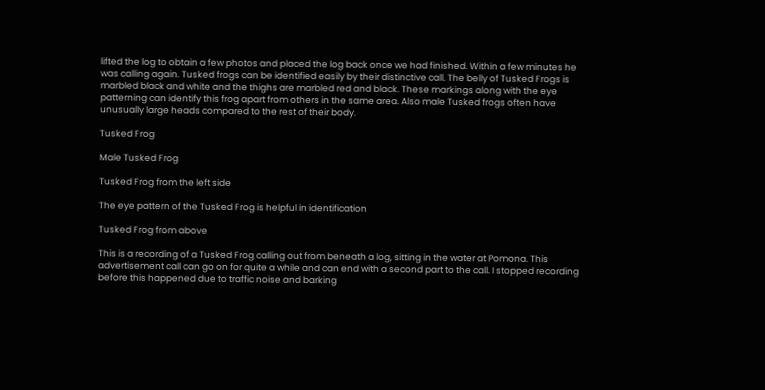lifted the log to obtain a few photos and placed the log back once we had finished. Within a few minutes he was calling again. Tusked frogs can be identified easily by their distinctive call. The belly of Tusked Frogs is marbled black and white and the thighs are marbled red and black. These markings along with the eye patterning can identify this frog apart from others in the same area. Also male Tusked frogs often have unusually large heads compared to the rest of their body.

Tusked Frog

Male Tusked Frog

Tusked Frog from the left side

The eye pattern of the Tusked Frog is helpful in identification

Tusked Frog from above

This is a recording of a Tusked Frog calling out from beneath a log, sitting in the water at Pomona. This advertisement call can go on for quite a while and can end with a second part to the call. I stopped recording before this happened due to traffic noise and barking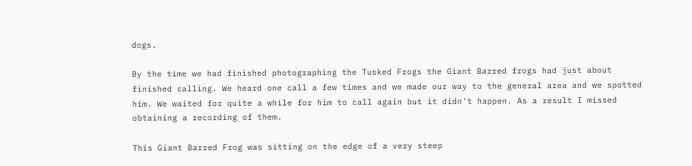dogs.

By the time we had finished photographing the Tusked Frogs the Giant Barred frogs had just about finished calling. We heard one call a few times and we made our way to the general area and we spotted him. We waited for quite a while for him to call again but it didn't happen. As a result I missed obtaining a recording of them.

This Giant Barred Frog was sitting on the edge of a very steep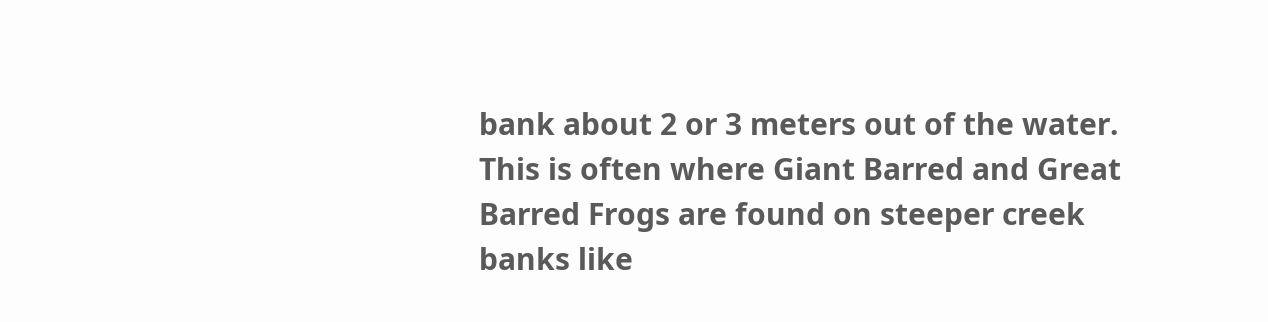bank about 2 or 3 meters out of the water. This is often where Giant Barred and Great Barred Frogs are found on steeper creek banks like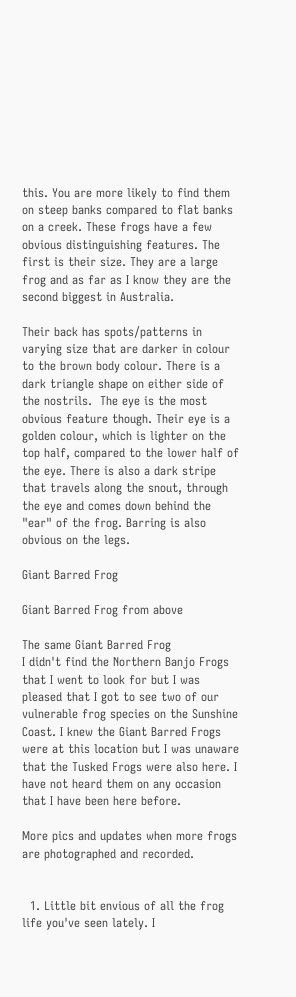this. You are more likely to find them on steep banks compared to flat banks on a creek. These frogs have a few obvious distinguishing features. The first is their size. They are a large frog and as far as I know they are the second biggest in Australia.

Their back has spots/patterns in varying size that are darker in colour to the brown body colour. There is a dark triangle shape on either side of the nostrils.  The eye is the most obvious feature though. Their eye is a golden colour, which is lighter on the top half, compared to the lower half of the eye. There is also a dark stripe  that travels along the snout, through the eye and comes down behind the "ear" of the frog. Barring is also obvious on the legs.

Giant Barred Frog

Giant Barred Frog from above

The same Giant Barred Frog
I didn't find the Northern Banjo Frogs that I went to look for but I was pleased that I got to see two of our vulnerable frog species on the Sunshine Coast. I knew the Giant Barred Frogs were at this location but I was unaware that the Tusked Frogs were also here. I have not heard them on any occasion that I have been here before.

More pics and updates when more frogs are photographed and recorded.


  1. Little bit envious of all the frog life you've seen lately. I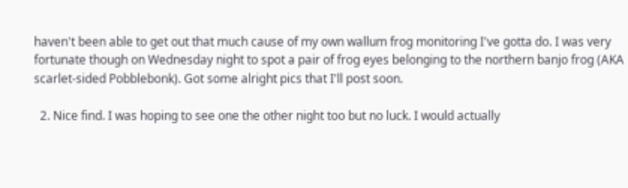haven't been able to get out that much cause of my own wallum frog monitoring I've gotta do. I was very fortunate though on Wednesday night to spot a pair of frog eyes belonging to the northern banjo frog (AKA scarlet-sided Pobblebonk). Got some alright pics that I'll post soon.

  2. Nice find. I was hoping to see one the other night too but no luck. I would actually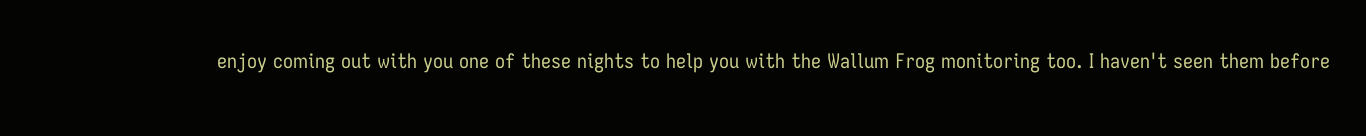enjoy coming out with you one of these nights to help you with the Wallum Frog monitoring too. I haven't seen them before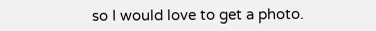so I would love to get a photo.